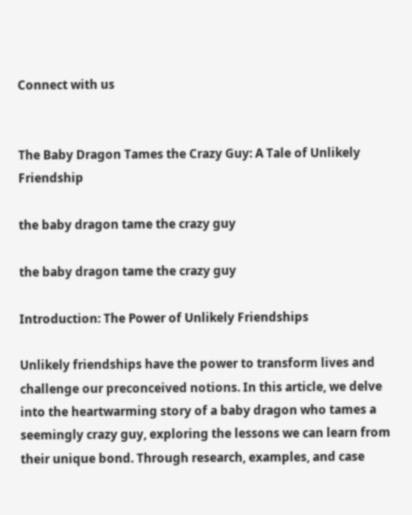Connect with us


The Baby Dragon Tames the Crazy Guy: A Tale of Unlikely Friendship

the baby dragon tame the crazy guy

the baby dragon tame the crazy guy

Introduction: The Power of Unlikely Friendships

Unlikely friendships have the power to transform lives and challenge our preconceived notions. In this article, we delve into the heartwarming story of a baby dragon who tames a seemingly crazy guy, exploring the lessons we can learn from their unique bond. Through research, examples, and case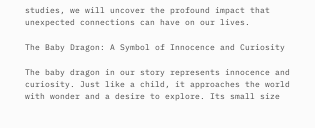studies, we will uncover the profound impact that unexpected connections can have on our lives.

The Baby Dragon: A Symbol of Innocence and Curiosity

The baby dragon in our story represents innocence and curiosity. Just like a child, it approaches the world with wonder and a desire to explore. Its small size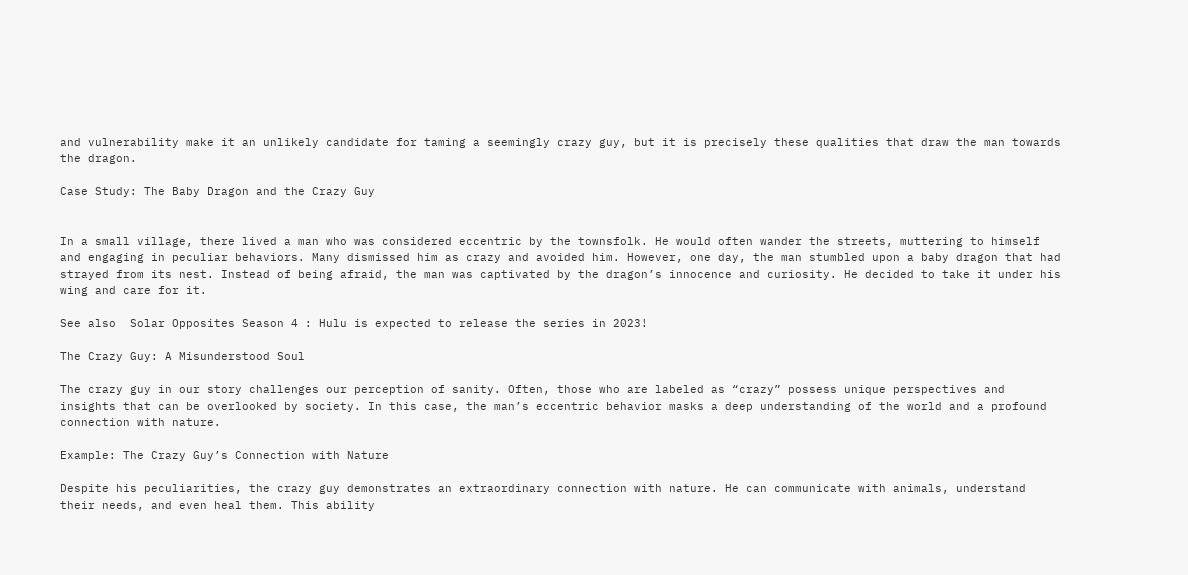and vulnerability make it an unlikely candidate for taming a seemingly crazy guy, but it is precisely these qualities that draw the man towards the dragon.

Case Study: The Baby Dragon and the Crazy Guy


In a small village, there lived a man who was considered eccentric by the townsfolk. He would often wander the streets, muttering to himself and engaging in peculiar behaviors. Many dismissed him as crazy and avoided him. However, one day, the man stumbled upon a baby dragon that had strayed from its nest. Instead of being afraid, the man was captivated by the dragon’s innocence and curiosity. He decided to take it under his wing and care for it.

See also  Solar Opposites Season 4 : Hulu is expected to release the series in 2023!

The Crazy Guy: A Misunderstood Soul

The crazy guy in our story challenges our perception of sanity. Often, those who are labeled as “crazy” possess unique perspectives and insights that can be overlooked by society. In this case, the man’s eccentric behavior masks a deep understanding of the world and a profound connection with nature.

Example: The Crazy Guy’s Connection with Nature

Despite his peculiarities, the crazy guy demonstrates an extraordinary connection with nature. He can communicate with animals, understand their needs, and even heal them. This ability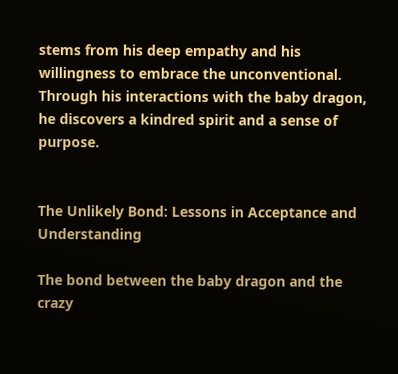stems from his deep empathy and his willingness to embrace the unconventional. Through his interactions with the baby dragon, he discovers a kindred spirit and a sense of purpose.


The Unlikely Bond: Lessons in Acceptance and Understanding

The bond between the baby dragon and the crazy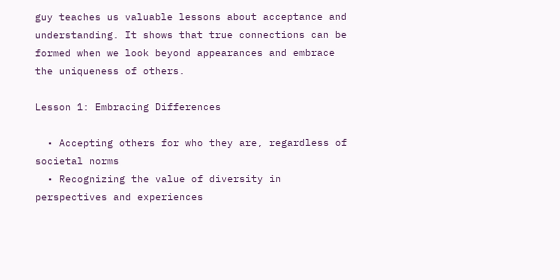guy teaches us valuable lessons about acceptance and understanding. It shows that true connections can be formed when we look beyond appearances and embrace the uniqueness of others.

Lesson 1: Embracing Differences

  • Accepting others for who they are, regardless of societal norms
  • Recognizing the value of diversity in perspectives and experiences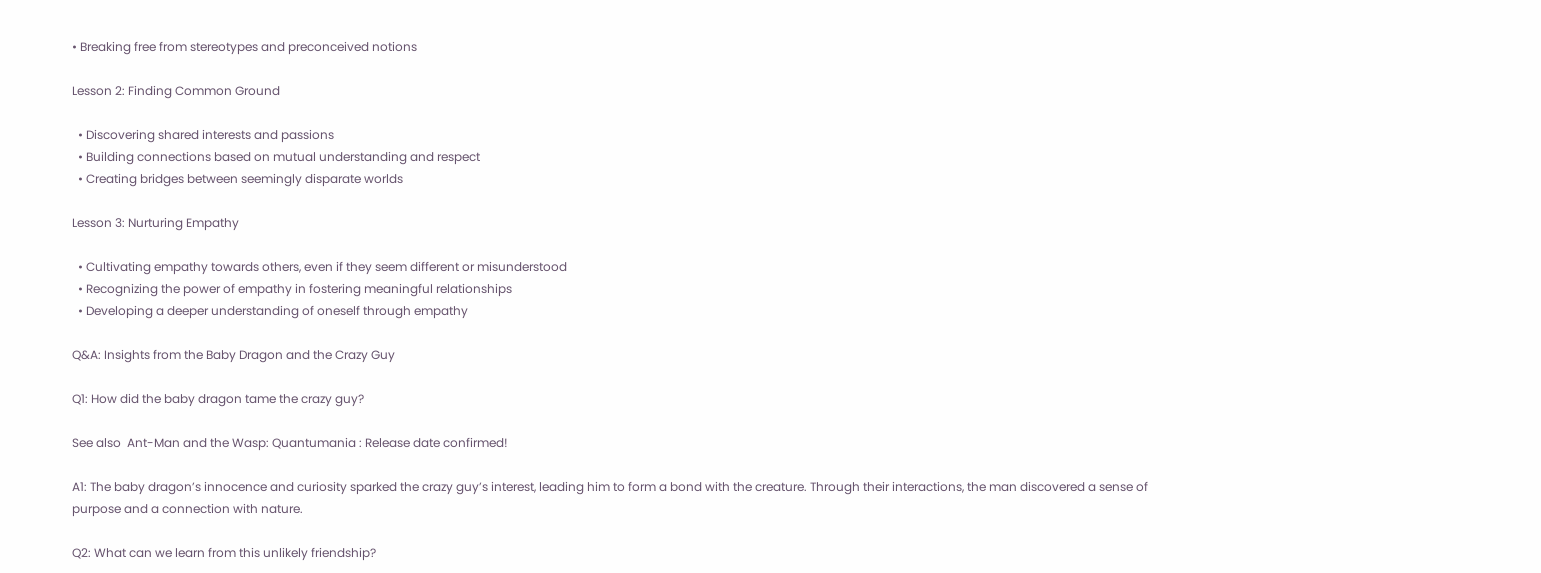• Breaking free from stereotypes and preconceived notions

Lesson 2: Finding Common Ground

  • Discovering shared interests and passions
  • Building connections based on mutual understanding and respect
  • Creating bridges between seemingly disparate worlds

Lesson 3: Nurturing Empathy

  • Cultivating empathy towards others, even if they seem different or misunderstood
  • Recognizing the power of empathy in fostering meaningful relationships
  • Developing a deeper understanding of oneself through empathy

Q&A: Insights from the Baby Dragon and the Crazy Guy

Q1: How did the baby dragon tame the crazy guy?

See also  Ant-Man and the Wasp: Quantumania : Release date confirmed!

A1: The baby dragon’s innocence and curiosity sparked the crazy guy’s interest, leading him to form a bond with the creature. Through their interactions, the man discovered a sense of purpose and a connection with nature.

Q2: What can we learn from this unlikely friendship?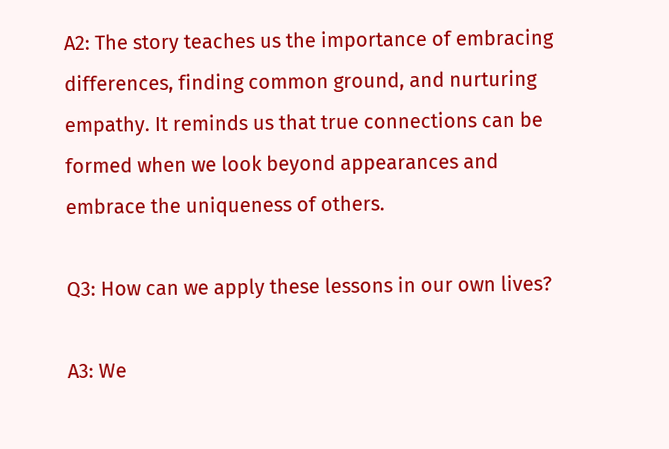A2: The story teaches us the importance of embracing differences, finding common ground, and nurturing empathy. It reminds us that true connections can be formed when we look beyond appearances and embrace the uniqueness of others.

Q3: How can we apply these lessons in our own lives?

A3: We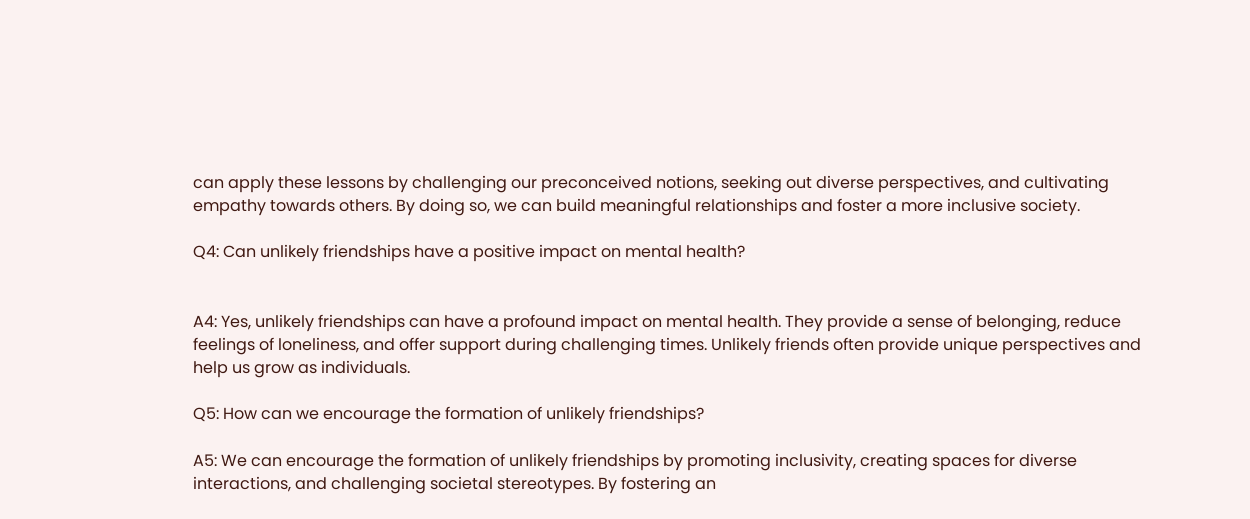can apply these lessons by challenging our preconceived notions, seeking out diverse perspectives, and cultivating empathy towards others. By doing so, we can build meaningful relationships and foster a more inclusive society.

Q4: Can unlikely friendships have a positive impact on mental health?


A4: Yes, unlikely friendships can have a profound impact on mental health. They provide a sense of belonging, reduce feelings of loneliness, and offer support during challenging times. Unlikely friends often provide unique perspectives and help us grow as individuals.

Q5: How can we encourage the formation of unlikely friendships?

A5: We can encourage the formation of unlikely friendships by promoting inclusivity, creating spaces for diverse interactions, and challenging societal stereotypes. By fostering an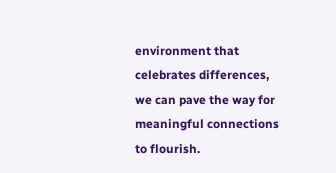environment that celebrates differences, we can pave the way for meaningful connections to flourish.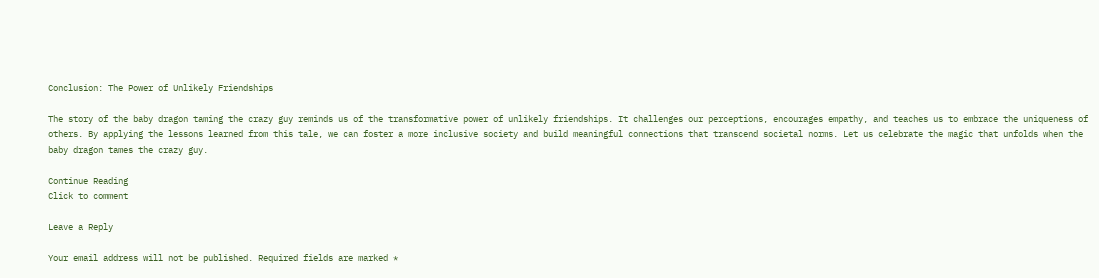Conclusion: The Power of Unlikely Friendships

The story of the baby dragon taming the crazy guy reminds us of the transformative power of unlikely friendships. It challenges our perceptions, encourages empathy, and teaches us to embrace the uniqueness of others. By applying the lessons learned from this tale, we can foster a more inclusive society and build meaningful connections that transcend societal norms. Let us celebrate the magic that unfolds when the baby dragon tames the crazy guy.

Continue Reading
Click to comment

Leave a Reply

Your email address will not be published. Required fields are marked *